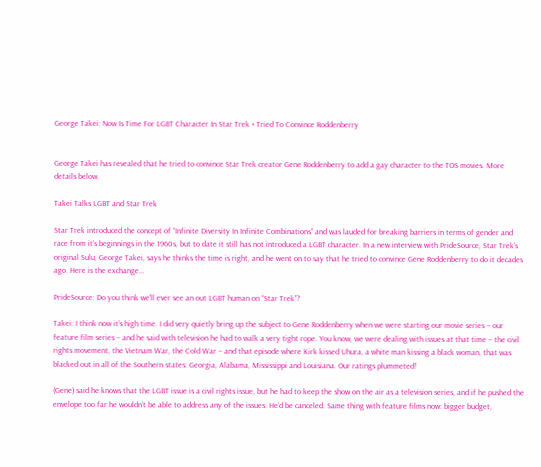George Takei: Now Is Time For LGBT Character In Star Trek + Tried To Convince Roddenberry


George Takei has revealed that he tried to convince Star Trek creator Gene Roddenberry to add a gay character to the TOS movies. More details below.

Takei Talks LGBT and Star Trek

Star Trek introduced the concept of “Infinite Diversity In Infinite Combinations” and was lauded for breaking barriers in terms of gender and race from it’s beginnings in the 1960s, but to date it still has not introduced a LGBT character. In a new interview with PrideSource, Star Trek’s original Sulu, George Takei, says he thinks the time is right, and he went on to say that he tried to convince Gene Roddenberry to do it decades ago. Here is the exchange…

PrideSource: Do you think we’ll ever see an out LGBT human on “Star Trek”?

Takei: I think now it’s high time. I did very quietly bring up the subject to Gene Roddenberry when we were starting our movie series – our feature film series – and he said with television he had to walk a very tight rope. You know, we were dealing with issues at that time – the civil rights movement, the Vietnam War, the Cold War – and that episode where Kirk kissed Uhura, a white man kissing a black woman, that was blacked out in all of the Southern states: Georgia, Alabama, Mississippi and Louisiana. Our ratings plummeted!

(Gene) said he knows that the LGBT issue is a civil rights issue, but he had to keep the show on the air as a television series, and if he pushed the envelope too far he wouldn’t be able to address any of the issues. He’d be canceled. Same thing with feature films now: bigger budget,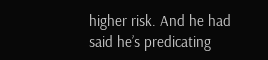higher risk. And he had said he’s predicating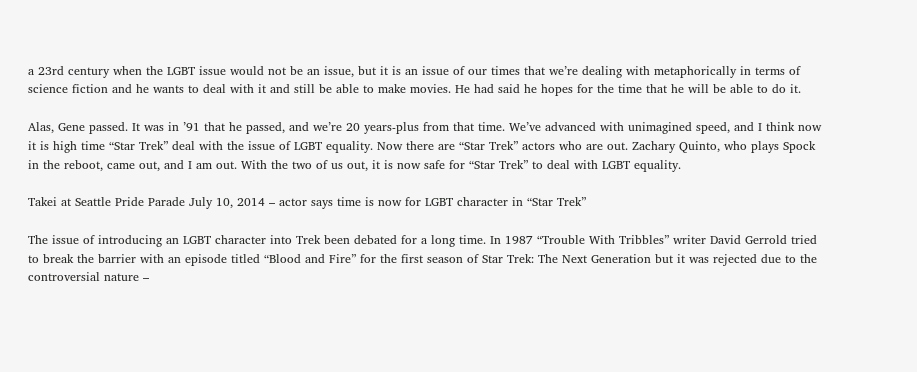a 23rd century when the LGBT issue would not be an issue, but it is an issue of our times that we’re dealing with metaphorically in terms of science fiction and he wants to deal with it and still be able to make movies. He had said he hopes for the time that he will be able to do it.

Alas, Gene passed. It was in ’91 that he passed, and we’re 20 years-plus from that time. We’ve advanced with unimagined speed, and I think now it is high time “Star Trek” deal with the issue of LGBT equality. Now there are “Star Trek” actors who are out. Zachary Quinto, who plays Spock in the reboot, came out, and I am out. With the two of us out, it is now safe for “Star Trek” to deal with LGBT equality.

Takei at Seattle Pride Parade July 10, 2014 – actor says time is now for LGBT character in “Star Trek”

The issue of introducing an LGBT character into Trek been debated for a long time. In 1987 “Trouble With Tribbles” writer David Gerrold tried to break the barrier with an episode titled “Blood and Fire” for the first season of Star Trek: The Next Generation but it was rejected due to the controversial nature –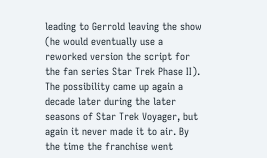leading to Gerrold leaving the show (he would eventually use a reworked version the script for the fan series Star Trek Phase II). The possibility came up again a decade later during the later seasons of Star Trek Voyager, but again it never made it to air. By the time the franchise went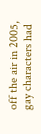off the air in 2005, gay characters had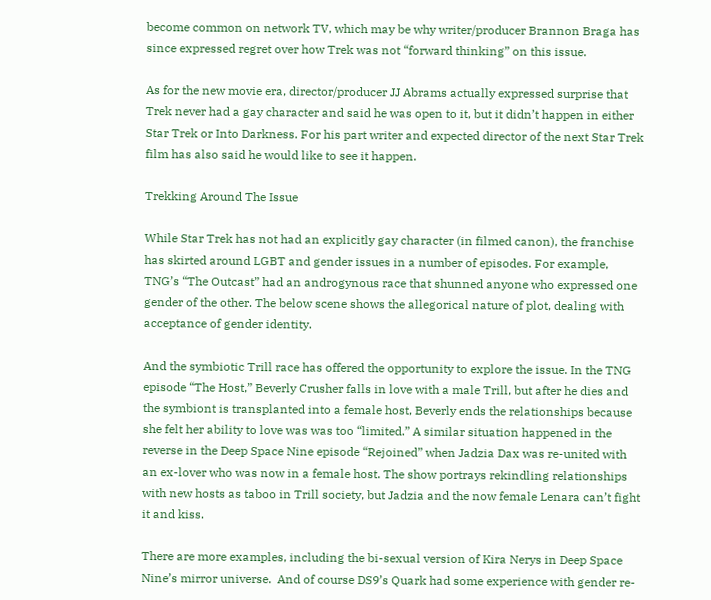become common on network TV, which may be why writer/producer Brannon Braga has since expressed regret over how Trek was not “forward thinking” on this issue.

As for the new movie era, director/producer JJ Abrams actually expressed surprise that Trek never had a gay character and said he was open to it, but it didn’t happen in either Star Trek or Into Darkness. For his part writer and expected director of the next Star Trek film has also said he would like to see it happen.

Trekking Around The Issue

While Star Trek has not had an explicitly gay character (in filmed canon), the franchise has skirted around LGBT and gender issues in a number of episodes. For example, TNG’s “The Outcast” had an androgynous race that shunned anyone who expressed one gender of the other. The below scene shows the allegorical nature of plot, dealing with acceptance of gender identity.

And the symbiotic Trill race has offered the opportunity to explore the issue. In the TNG episode “The Host,” Beverly Crusher falls in love with a male Trill, but after he dies and the symbiont is transplanted into a female host, Beverly ends the relationships because she felt her ability to love was was too “limited.” A similar situation happened in the reverse in the Deep Space Nine episode “Rejoined” when Jadzia Dax was re-united with an ex-lover who was now in a female host. The show portrays rekindling relationships with new hosts as taboo in Trill society, but Jadzia and the now female Lenara can’t fight it and kiss.

There are more examples, including the bi-sexual version of Kira Nerys in Deep Space Nine’s mirror universe.  And of course DS9’s Quark had some experience with gender re-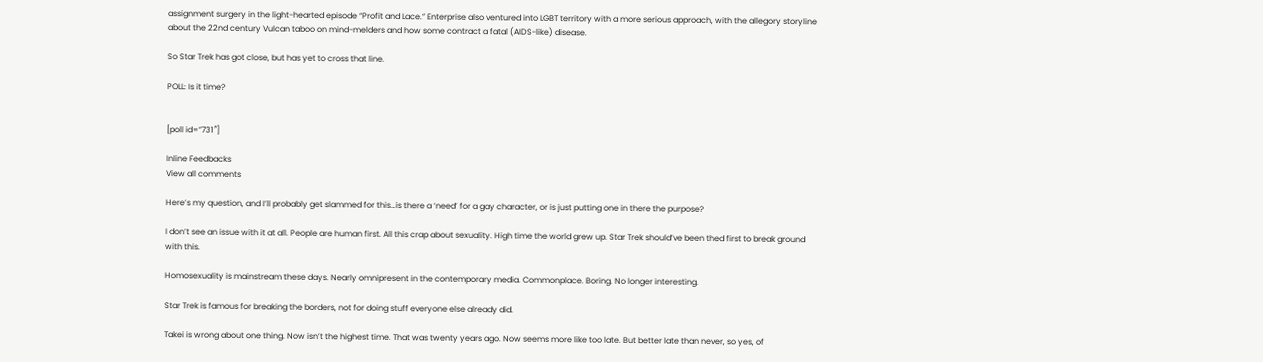assignment surgery in the light-hearted episode “Profit and Lace.” Enterprise also ventured into LGBT territory with a more serious approach, with the allegory storyline about the 22nd century Vulcan taboo on mind-melders and how some contract a fatal (AIDS-like) disease.

So Star Trek has got close, but has yet to cross that line.

POLL: Is it time?


[poll id=”731″]

Inline Feedbacks
View all comments

Here’s my question, and I’ll probably get slammed for this…is there a ‘need’ for a gay character, or is just putting one in there the purpose?

I don’t see an issue with it at all. People are human first. All this crap about sexuality. High time the world grew up. Star Trek should’ve been thed first to break ground with this.

Homosexuality is mainstream these days. Nearly omnipresent in the contemporary media. Commonplace. Boring. No longer interesting.

Star Trek is famous for breaking the borders, not for doing stuff everyone else already did.

Takei is wrong about one thing. Now isn’t the highest time. That was twenty years ago. Now seems more like too late. But better late than never, so yes, of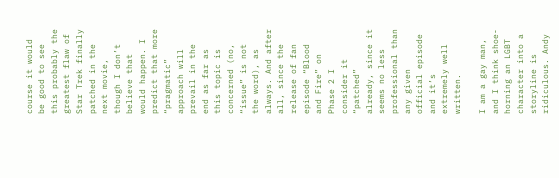course it would be good to see this probably the greatest flaw of Star Trek finally patched in the next movie, though I don’t believe that would happen. I predict that more “pragmatic” approach will prevail in the end as far as this topic is concerned (no, “issue” is not the word), as always. And after all, since the release of fan episode “Blood and Fire” on Phase 2 I consider it “patched” already, since it seems no less professional than any given official episode and it’s extremely well written.

I am a gay man, and I think shoe-horning an LGBT character into a storyline is ridiculous. Andy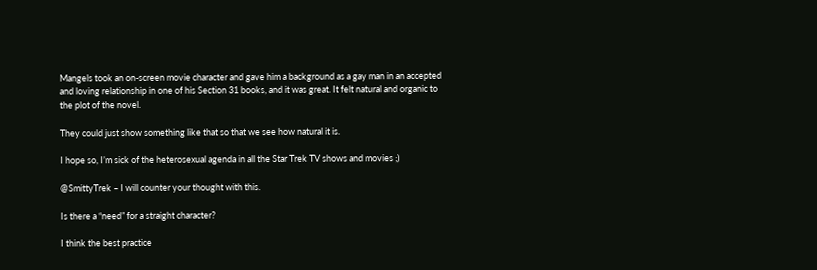Mangels took an on-screen movie character and gave him a background as a gay man in an accepted and loving relationship in one of his Section 31 books, and it was great. It felt natural and organic to the plot of the novel.

They could just show something like that so that we see how natural it is.

I hope so, I’m sick of the heterosexual agenda in all the Star Trek TV shows and movies ;)

@SmittyTrek – I will counter your thought with this.

Is there a “need” for a straight character?

I think the best practice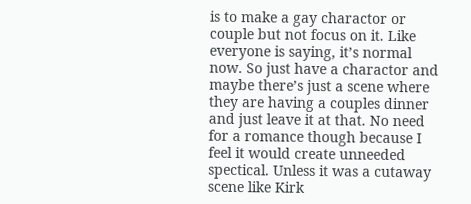is to make a gay charactor or couple but not focus on it. Like everyone is saying, it’s normal now. So just have a charactor and maybe there’s just a scene where they are having a couples dinner and just leave it at that. No need for a romance though because I feel it would create unneeded spectical. Unless it was a cutaway scene like Kirk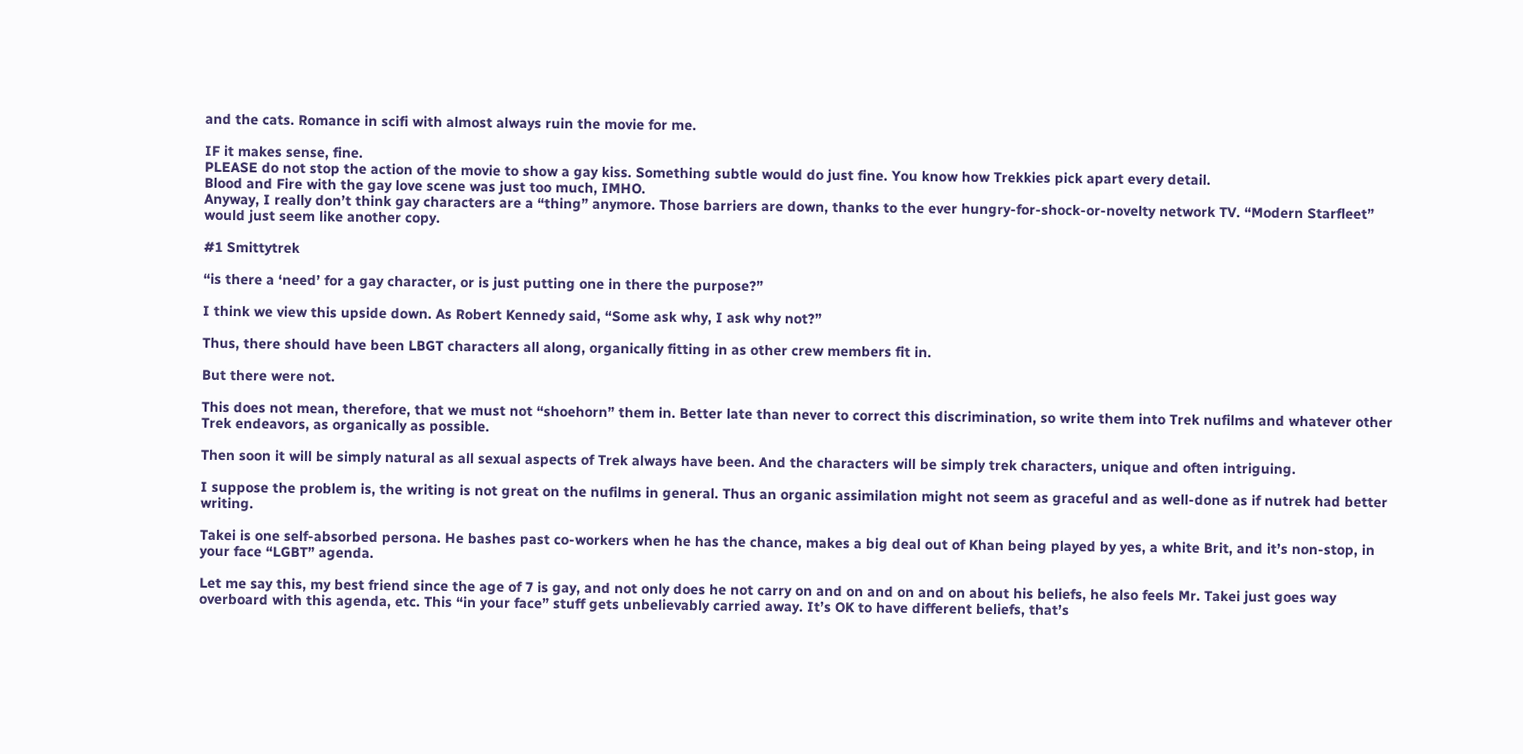and the cats. Romance in scifi with almost always ruin the movie for me.

IF it makes sense, fine.
PLEASE do not stop the action of the movie to show a gay kiss. Something subtle would do just fine. You know how Trekkies pick apart every detail.
Blood and Fire with the gay love scene was just too much, IMHO.
Anyway, I really don’t think gay characters are a “thing” anymore. Those barriers are down, thanks to the ever hungry-for-shock-or-novelty network TV. “Modern Starfleet” would just seem like another copy.

#1 Smittytrek

“is there a ‘need’ for a gay character, or is just putting one in there the purpose?”

I think we view this upside down. As Robert Kennedy said, “Some ask why, I ask why not?”

Thus, there should have been LBGT characters all along, organically fitting in as other crew members fit in.

But there were not.

This does not mean, therefore, that we must not “shoehorn” them in. Better late than never to correct this discrimination, so write them into Trek nufilms and whatever other Trek endeavors, as organically as possible.

Then soon it will be simply natural as all sexual aspects of Trek always have been. And the characters will be simply trek characters, unique and often intriguing.

I suppose the problem is, the writing is not great on the nufilms in general. Thus an organic assimilation might not seem as graceful and as well-done as if nutrek had better writing.

Takei is one self-absorbed persona. He bashes past co-workers when he has the chance, makes a big deal out of Khan being played by yes, a white Brit, and it’s non-stop, in your face “LGBT” agenda.

Let me say this, my best friend since the age of 7 is gay, and not only does he not carry on and on and on and on about his beliefs, he also feels Mr. Takei just goes way overboard with this agenda, etc. This “in your face” stuff gets unbelievably carried away. It’s OK to have different beliefs, that’s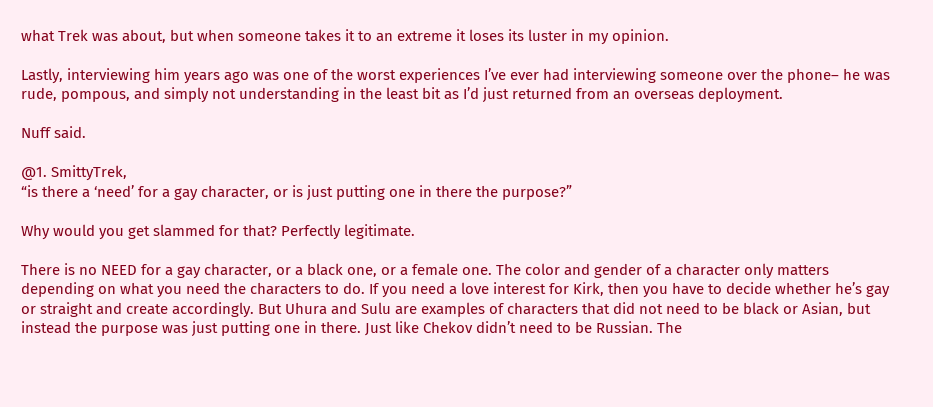what Trek was about, but when someone takes it to an extreme it loses its luster in my opinion.

Lastly, interviewing him years ago was one of the worst experiences I’ve ever had interviewing someone over the phone– he was rude, pompous, and simply not understanding in the least bit as I’d just returned from an overseas deployment.

Nuff said.

@1. SmittyTrek,
“is there a ‘need’ for a gay character, or is just putting one in there the purpose?”

Why would you get slammed for that? Perfectly legitimate.

There is no NEED for a gay character, or a black one, or a female one. The color and gender of a character only matters depending on what you need the characters to do. If you need a love interest for Kirk, then you have to decide whether he’s gay or straight and create accordingly. But Uhura and Sulu are examples of characters that did not need to be black or Asian, but instead the purpose was just putting one in there. Just like Chekov didn’t need to be Russian. The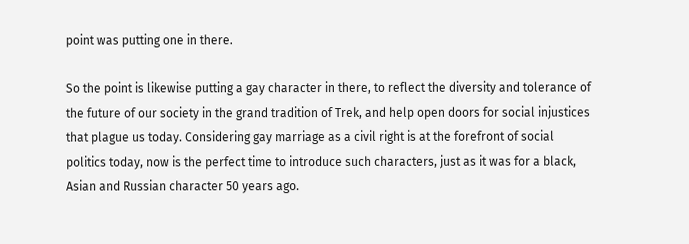point was putting one in there.

So the point is likewise putting a gay character in there, to reflect the diversity and tolerance of the future of our society in the grand tradition of Trek, and help open doors for social injustices that plague us today. Considering gay marriage as a civil right is at the forefront of social politics today, now is the perfect time to introduce such characters, just as it was for a black, Asian and Russian character 50 years ago.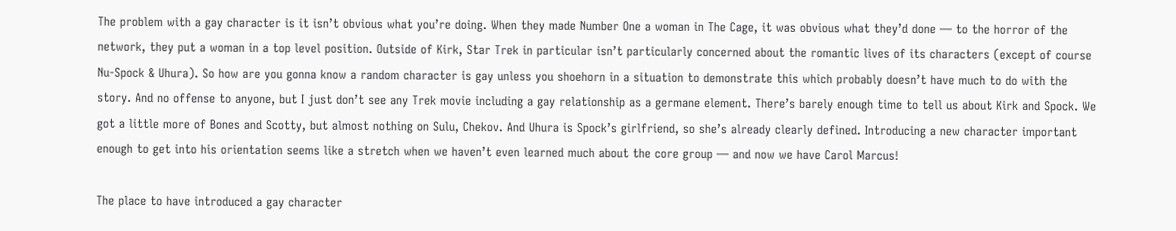The problem with a gay character is it isn’t obvious what you’re doing. When they made Number One a woman in The Cage, it was obvious what they’d done — to the horror of the network, they put a woman in a top level position. Outside of Kirk, Star Trek in particular isn’t particularly concerned about the romantic lives of its characters (except of course Nu-Spock & Uhura). So how are you gonna know a random character is gay unless you shoehorn in a situation to demonstrate this which probably doesn’t have much to do with the story. And no offense to anyone, but I just don’t see any Trek movie including a gay relationship as a germane element. There’s barely enough time to tell us about Kirk and Spock. We got a little more of Bones and Scotty, but almost nothing on Sulu, Chekov. And Uhura is Spock’s girlfriend, so she’s already clearly defined. Introducing a new character important enough to get into his orientation seems like a stretch when we haven’t even learned much about the core group — and now we have Carol Marcus!

The place to have introduced a gay character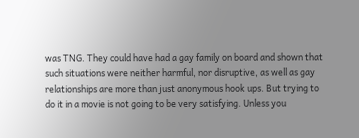was TNG. They could have had a gay family on board and shown that such situations were neither harmful, nor disruptive, as well as gay relationships are more than just anonymous hook ups. But trying to do it in a movie is not going to be very satisfying. Unless you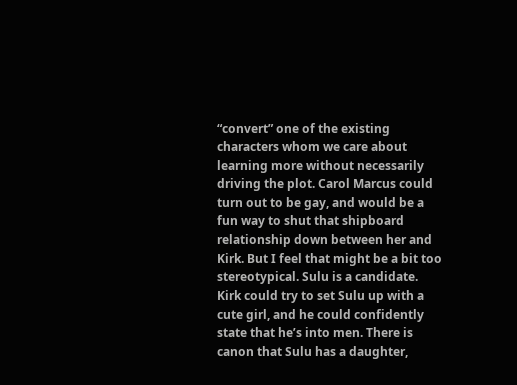“convert” one of the existing characters whom we care about learning more without necessarily driving the plot. Carol Marcus could turn out to be gay, and would be a fun way to shut that shipboard relationship down between her and Kirk. But I feel that might be a bit too stereotypical. Sulu is a candidate. Kirk could try to set Sulu up with a cute girl, and he could confidently state that he’s into men. There is canon that Sulu has a daughter,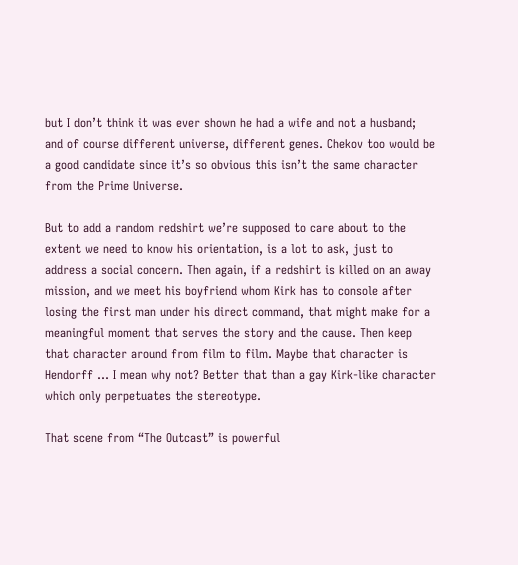but I don’t think it was ever shown he had a wife and not a husband; and of course different universe, different genes. Chekov too would be a good candidate since it’s so obvious this isn’t the same character from the Prime Universe.

But to add a random redshirt we’re supposed to care about to the extent we need to know his orientation, is a lot to ask, just to address a social concern. Then again, if a redshirt is killed on an away mission, and we meet his boyfriend whom Kirk has to console after losing the first man under his direct command, that might make for a meaningful moment that serves the story and the cause. Then keep that character around from film to film. Maybe that character is Hendorff … I mean why not? Better that than a gay Kirk-like character which only perpetuates the stereotype.

That scene from “The Outcast” is powerful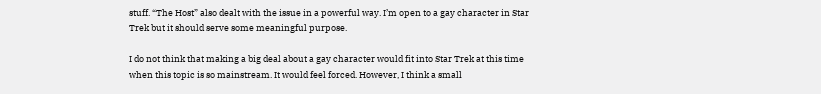stuff. “The Host” also dealt with the issue in a powerful way. I’m open to a gay character in Star Trek but it should serve some meaningful purpose.

I do not think that making a big deal about a gay character would fit into Star Trek at this time when this topic is so mainstream. It would feel forced. However, I think a small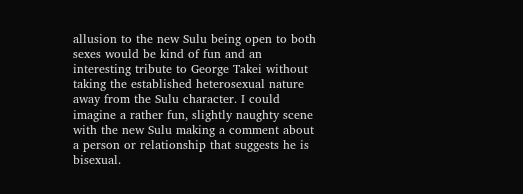allusion to the new Sulu being open to both sexes would be kind of fun and an interesting tribute to George Takei without taking the established heterosexual nature away from the Sulu character. I could imagine a rather fun, slightly naughty scene with the new Sulu making a comment about a person or relationship that suggests he is bisexual.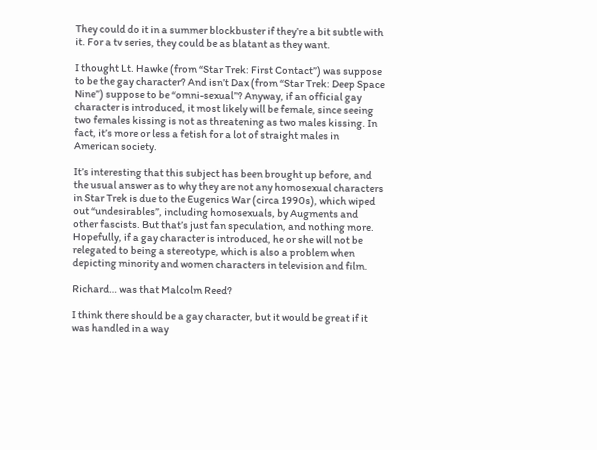They could do it in a summer blockbuster if they’re a bit subtle with it. For a tv series, they could be as blatant as they want.

I thought Lt. Hawke (from “Star Trek: First Contact”) was suppose to be the gay character? And isn’t Dax (from “Star Trek: Deep Space Nine”) suppose to be “omni-sexual”? Anyway, if an official gay character is introduced, it most likely will be female, since seeing two females kissing is not as threatening as two males kissing. In fact, it’s more or less a fetish for a lot of straight males in American society.

It’s interesting that this subject has been brought up before, and the usual answer as to why they are not any homosexual characters in Star Trek is due to the Eugenics War (circa 1990s), which wiped out “undesirables”, including homosexuals, by Augments and other fascists. But that’s just fan speculation, and nothing more. Hopefully, if a gay character is introduced, he or she will not be relegated to being a stereotype, which is also a problem when depicting minority and women characters in television and film.

Richard… was that Malcolm Reed?

I think there should be a gay character, but it would be great if it was handled in a way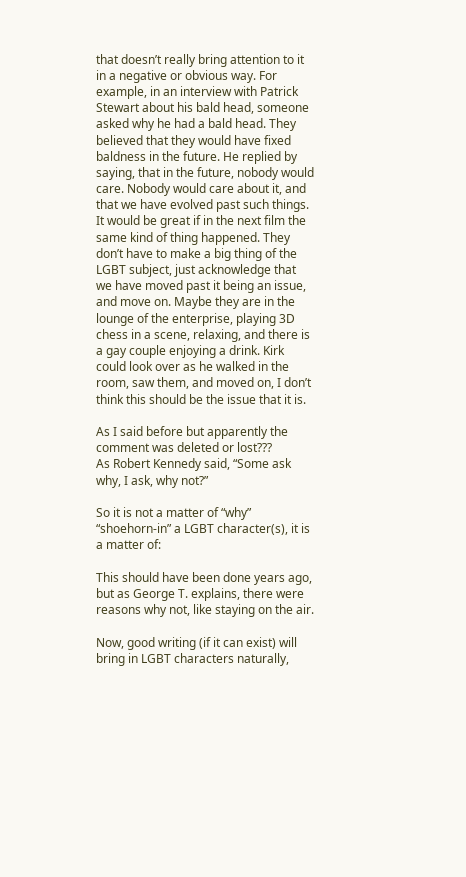that doesn’t really bring attention to it in a negative or obvious way. For example, in an interview with Patrick Stewart about his bald head, someone asked why he had a bald head. They believed that they would have fixed baldness in the future. He replied by saying, that in the future, nobody would care. Nobody would care about it, and that we have evolved past such things. It would be great if in the next film the same kind of thing happened. They don’t have to make a big thing of the LGBT subject, just acknowledge that we have moved past it being an issue, and move on. Maybe they are in the lounge of the enterprise, playing 3D chess in a scene, relaxing, and there is a gay couple enjoying a drink. Kirk could look over as he walked in the room, saw them, and moved on, I don’t think this should be the issue that it is.

As I said before but apparently the comment was deleted or lost???
As Robert Kennedy said, “Some ask why, I ask, why not?”

So it is not a matter of “why” “shoehorn-in” a LGBT character(s), it is a matter of:

This should have been done years ago, but as George T. explains, there were reasons why not, like staying on the air.

Now, good writing (if it can exist) will bring in LGBT characters naturally,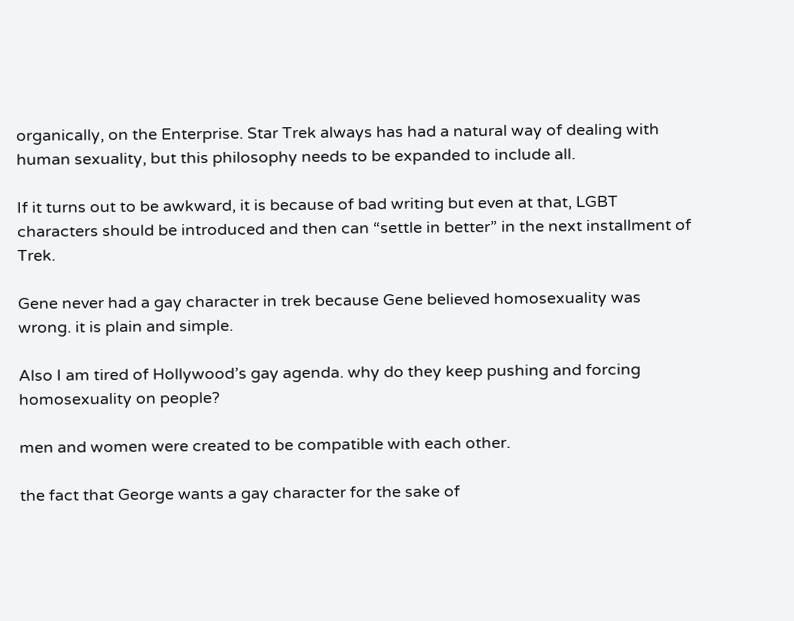organically, on the Enterprise. Star Trek always has had a natural way of dealing with human sexuality, but this philosophy needs to be expanded to include all.

If it turns out to be awkward, it is because of bad writing but even at that, LGBT characters should be introduced and then can “settle in better” in the next installment of Trek.

Gene never had a gay character in trek because Gene believed homosexuality was wrong. it is plain and simple.

Also I am tired of Hollywood’s gay agenda. why do they keep pushing and forcing homosexuality on people?

men and women were created to be compatible with each other.

the fact that George wants a gay character for the sake of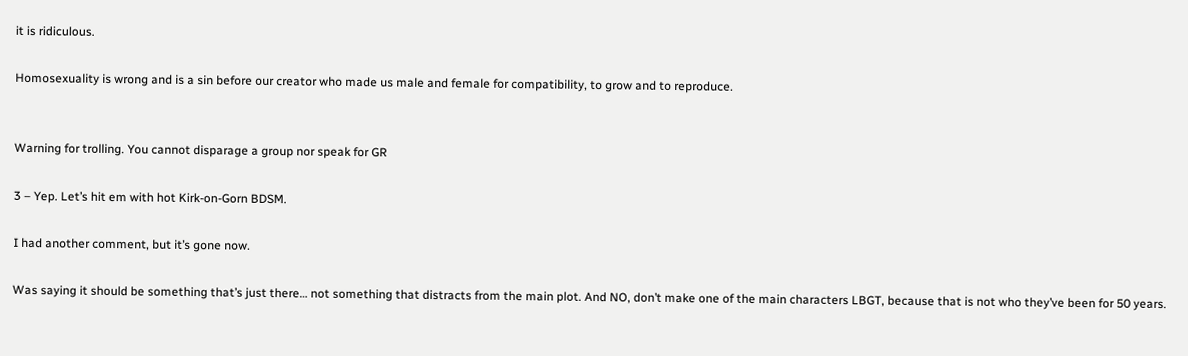it is ridiculous.

Homosexuality is wrong and is a sin before our creator who made us male and female for compatibility, to grow and to reproduce.


Warning for trolling. You cannot disparage a group nor speak for GR

3 – Yep. Let’s hit em with hot Kirk-on-Gorn BDSM.

I had another comment, but it’s gone now.

Was saying it should be something that’s just there… not something that distracts from the main plot. And NO, don’t make one of the main characters LBGT, because that is not who they’ve been for 50 years.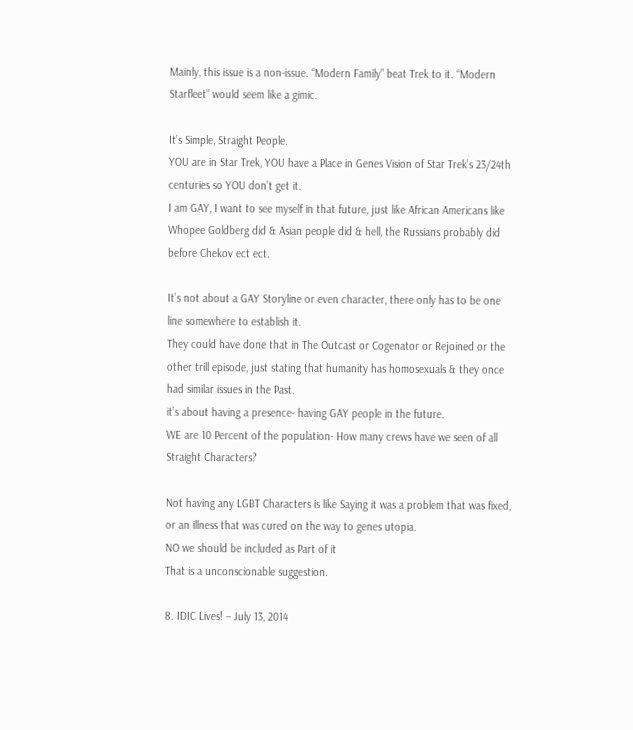Mainly, this issue is a non-issue. “Modern Family” beat Trek to it. “Modern Starfleet” would seem like a gimic.

It’s Simple, Straight People.
YOU are in Star Trek, YOU have a Place in Genes Vision of Star Trek’s 23/24th centuries so YOU don’t get it.
I am GAY, I want to see myself in that future, just like African Americans like Whopee Goldberg did & Asian people did & hell, the Russians probably did before Chekov ect ect.

It’s not about a GAY Storyline or even character, there only has to be one line somewhere to establish it.
They could have done that in The Outcast or Cogenator or Rejoined or the other trill episode, just stating that humanity has homosexuals & they once had similar issues in the Past.
it’s about having a presence- having GAY people in the future.
WE are 10 Percent of the population- How many crews have we seen of all Straight Characters?

Not having any LGBT Characters is like Saying it was a problem that was fixed, or an illness that was cured on the way to genes utopia.
NO we should be included as Part of it
That is a unconscionable suggestion.

8. IDIC Lives! – July 13, 2014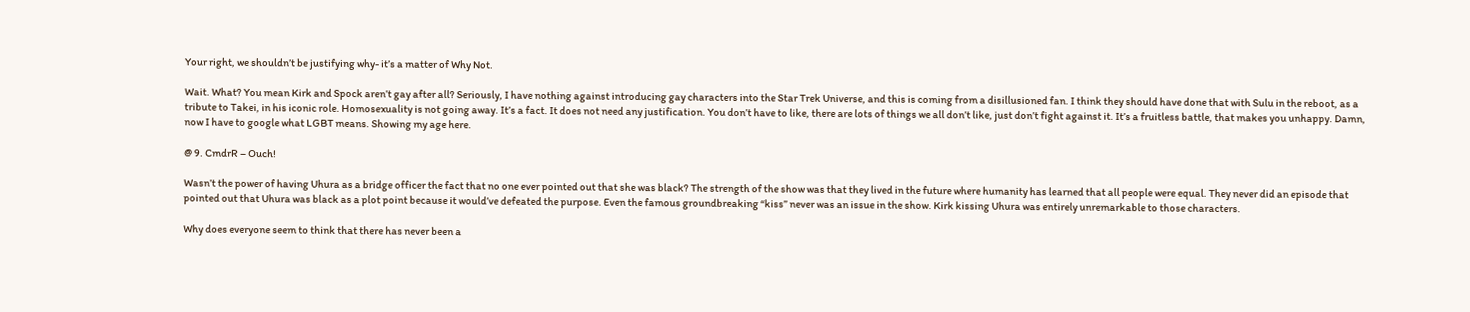Your right, we shouldn’t be justifying why- it’s a matter of Why Not.

Wait. What? You mean Kirk and Spock aren’t gay after all? Seriously, I have nothing against introducing gay characters into the Star Trek Universe, and this is coming from a disillusioned fan. I think they should have done that with Sulu in the reboot, as a tribute to Takei, in his iconic role. Homosexuality is not going away. It’s a fact. It does not need any justification. You don’t have to like, there are lots of things we all don’t like, just don’t fight against it. It’s a fruitless battle, that makes you unhappy. Damn, now I have to google what LGBT means. Showing my age here.

@ 9. CmdrR – Ouch!

Wasn’t the power of having Uhura as a bridge officer the fact that no one ever pointed out that she was black? The strength of the show was that they lived in the future where humanity has learned that all people were equal. They never did an episode that pointed out that Uhura was black as a plot point because it would’ve defeated the purpose. Even the famous groundbreaking “kiss” never was an issue in the show. Kirk kissing Uhura was entirely unremarkable to those characters.

Why does everyone seem to think that there has never been a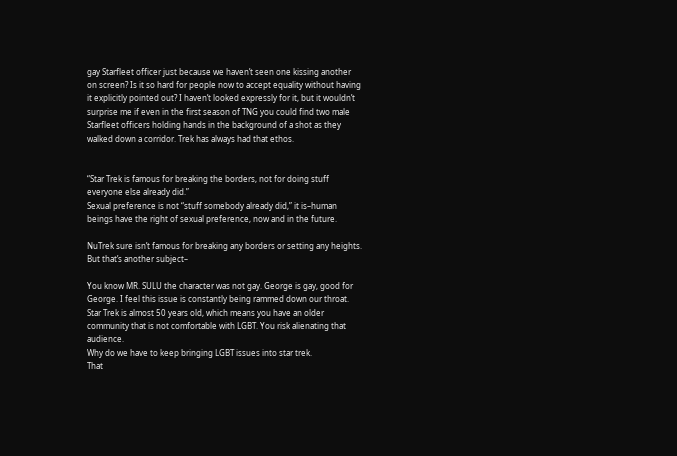gay Starfleet officer just because we haven’t seen one kissing another on screen? Is it so hard for people now to accept equality without having it explicitly pointed out? I haven’t looked expressly for it, but it wouldn’t surprise me if even in the first season of TNG you could find two male Starfleet officers holding hands in the background of a shot as they walked down a corridor. Trek has always had that ethos.


“Star Trek is famous for breaking the borders, not for doing stuff everyone else already did.”
Sexual preference is not “stuff somebody already did,” it is–human beings have the right of sexual preference, now and in the future.

NuTrek sure isn’t famous for breaking any borders or setting any heights. But that’s another subject–

You know MR. SULU the character was not gay. George is gay, good for George. I feel this issue is constantly being rammed down our throat.
Star Trek is almost 50 years old, which means you have an older community that is not comfortable with LGBT. You risk alienating that audience.
Why do we have to keep bringing LGBT issues into star trek.
That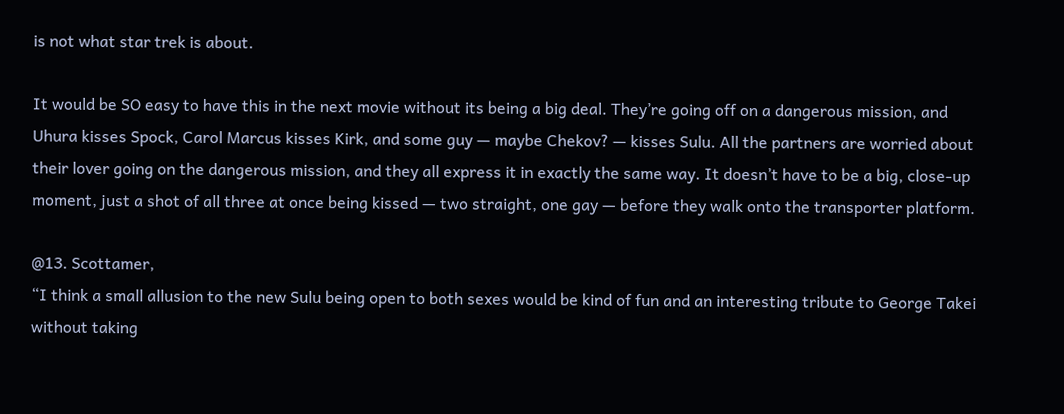is not what star trek is about.

It would be SO easy to have this in the next movie without its being a big deal. They’re going off on a dangerous mission, and Uhura kisses Spock, Carol Marcus kisses Kirk, and some guy — maybe Chekov? — kisses Sulu. All the partners are worried about their lover going on the dangerous mission, and they all express it in exactly the same way. It doesn’t have to be a big, close-up moment, just a shot of all three at once being kissed — two straight, one gay — before they walk onto the transporter platform.

@13. Scottamer,
“I think a small allusion to the new Sulu being open to both sexes would be kind of fun and an interesting tribute to George Takei without taking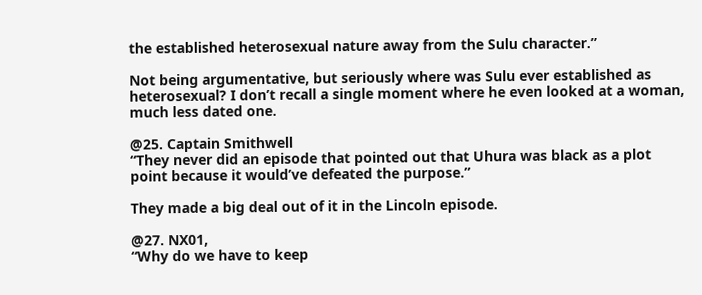the established heterosexual nature away from the Sulu character.”

Not being argumentative, but seriously where was Sulu ever established as heterosexual? I don’t recall a single moment where he even looked at a woman, much less dated one.

@25. Captain Smithwell
“They never did an episode that pointed out that Uhura was black as a plot point because it would’ve defeated the purpose.”

They made a big deal out of it in the Lincoln episode.

@27. NX01,
“Why do we have to keep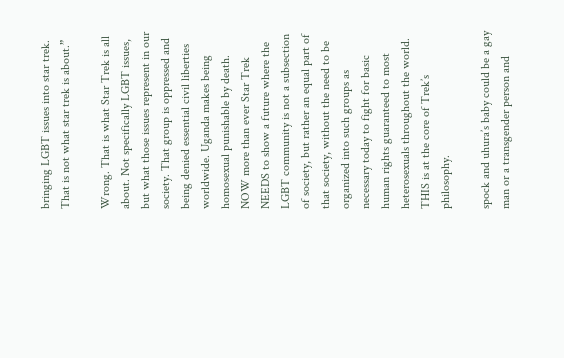bringing LGBT issues into star trek. That is not what star trek is about.”

Wrong. That is what Star Trek is all about. Not specifically LGBT issues, but what those issues represent in our society. That group is oppressed and being denied essential civil liberties worldwide. Uganda makes being homosexual punishable by death. NOW more than ever Star Trek NEEDS to show a future where the LGBT community is not a subsection of society, but rather an equal part of that society, without the need to be organized into such groups as necessary today to fight for basic human rights guaranteed to most heterosexuals throughout the world. THIS is at the core of Trek’s philosophy.

spock and uhura’s baby could be a gay man or a transgender person and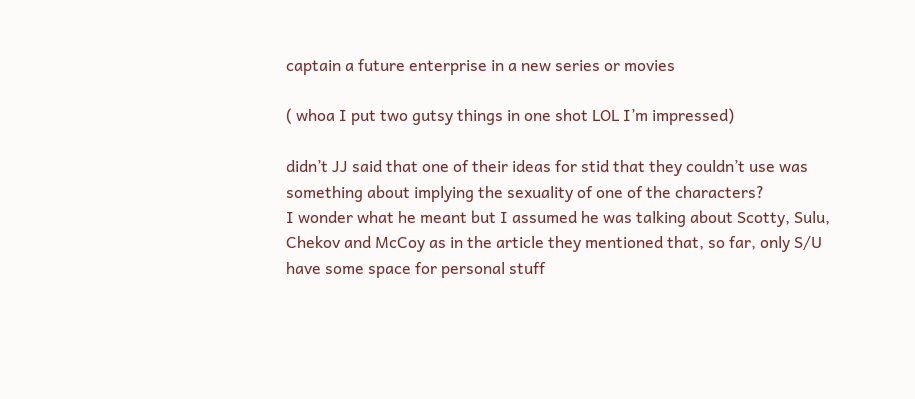captain a future enterprise in a new series or movies

( whoa I put two gutsy things in one shot LOL I’m impressed)

didn’t JJ said that one of their ideas for stid that they couldn’t use was something about implying the sexuality of one of the characters?
I wonder what he meant but I assumed he was talking about Scotty, Sulu, Chekov and McCoy as in the article they mentioned that, so far, only S/U have some space for personal stuff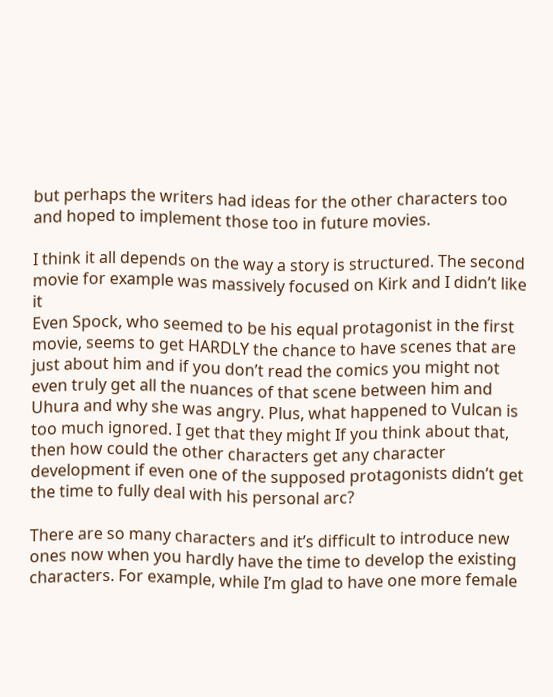but perhaps the writers had ideas for the other characters too and hoped to implement those too in future movies.

I think it all depends on the way a story is structured. The second movie for example was massively focused on Kirk and I didn’t like it
Even Spock, who seemed to be his equal protagonist in the first movie, seems to get HARDLY the chance to have scenes that are just about him and if you don’t read the comics you might not even truly get all the nuances of that scene between him and Uhura and why she was angry. Plus, what happened to Vulcan is too much ignored. I get that they might If you think about that, then how could the other characters get any character development if even one of the supposed protagonists didn’t get the time to fully deal with his personal arc?

There are so many characters and it’s difficult to introduce new ones now when you hardly have the time to develop the existing characters. For example, while I’m glad to have one more female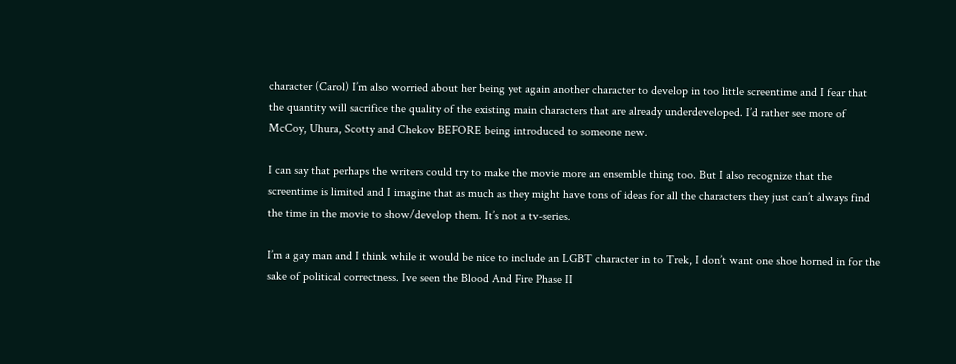character (Carol) I’m also worried about her being yet again another character to develop in too little screentime and I fear that the quantity will sacrifice the quality of the existing main characters that are already underdeveloped. I’d rather see more of McCoy, Uhura, Scotty and Chekov BEFORE being introduced to someone new.

I can say that perhaps the writers could try to make the movie more an ensemble thing too. But I also recognize that the screentime is limited and I imagine that as much as they might have tons of ideas for all the characters they just can’t always find the time in the movie to show/develop them. It’s not a tv-series.

I’m a gay man and I think while it would be nice to include an LGBT character in to Trek, I don’t want one shoe horned in for the sake of political correctness. Ive seen the Blood And Fire Phase II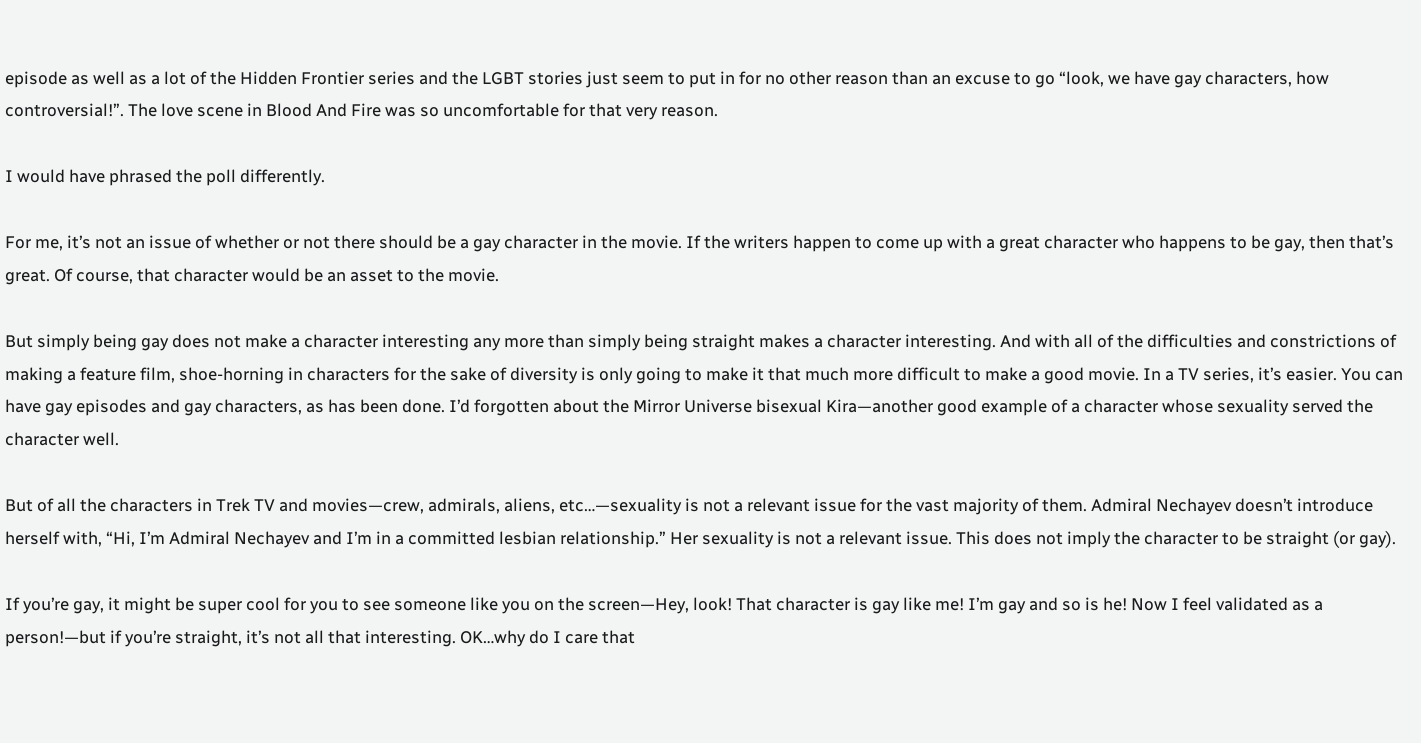episode as well as a lot of the Hidden Frontier series and the LGBT stories just seem to put in for no other reason than an excuse to go “look, we have gay characters, how controversial!”. The love scene in Blood And Fire was so uncomfortable for that very reason.

I would have phrased the poll differently.

For me, it’s not an issue of whether or not there should be a gay character in the movie. If the writers happen to come up with a great character who happens to be gay, then that’s great. Of course, that character would be an asset to the movie.

But simply being gay does not make a character interesting any more than simply being straight makes a character interesting. And with all of the difficulties and constrictions of making a feature film, shoe-horning in characters for the sake of diversity is only going to make it that much more difficult to make a good movie. In a TV series, it’s easier. You can have gay episodes and gay characters, as has been done. I’d forgotten about the Mirror Universe bisexual Kira—another good example of a character whose sexuality served the character well.

But of all the characters in Trek TV and movies—crew, admirals, aliens, etc…—sexuality is not a relevant issue for the vast majority of them. Admiral Nechayev doesn’t introduce herself with, “Hi, I’m Admiral Nechayev and I’m in a committed lesbian relationship.” Her sexuality is not a relevant issue. This does not imply the character to be straight (or gay).

If you’re gay, it might be super cool for you to see someone like you on the screen—Hey, look! That character is gay like me! I’m gay and so is he! Now I feel validated as a person!—but if you’re straight, it’s not all that interesting. OK…why do I care that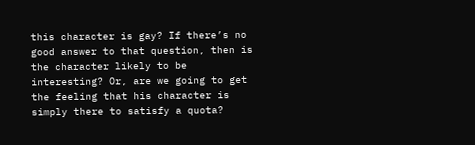this character is gay? If there’s no good answer to that question, then is the character likely to be interesting? Or, are we going to get the feeling that his character is simply there to satisfy a quota?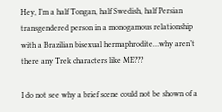Hey, I’m a half Tongan, half Swedish, half Persian transgendered person in a monogamous relationship with a Brazilian bisexual hermaphrodite…why aren’t there any Trek characters like ME???

I do not see why a brief scene could not be shown of a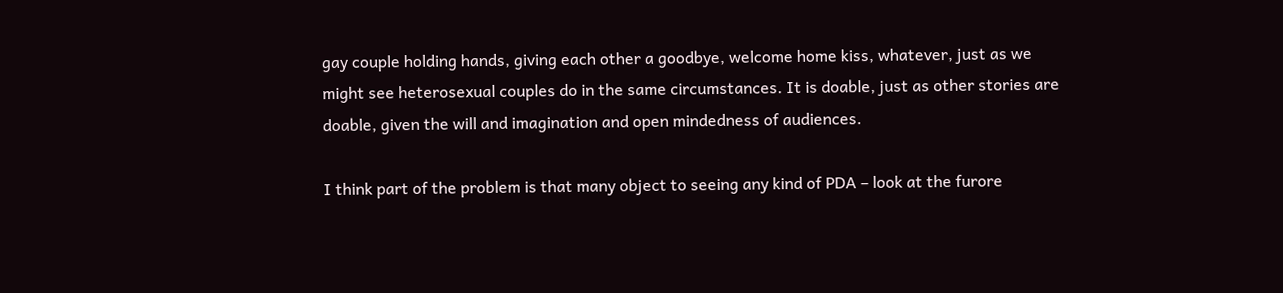gay couple holding hands, giving each other a goodbye, welcome home kiss, whatever, just as we might see heterosexual couples do in the same circumstances. It is doable, just as other stories are doable, given the will and imagination and open mindedness of audiences.

I think part of the problem is that many object to seeing any kind of PDA – look at the furore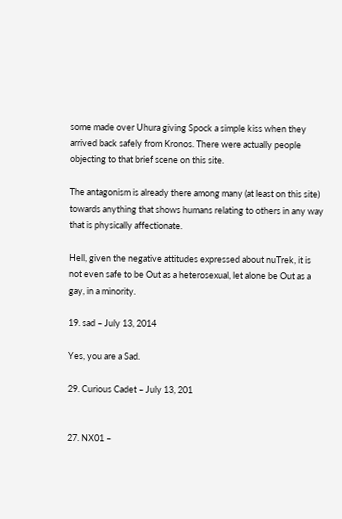some made over Uhura giving Spock a simple kiss when they arrived back safely from Kronos. There were actually people objecting to that brief scene on this site.

The antagonism is already there among many (at least on this site) towards anything that shows humans relating to others in any way that is physically affectionate.

Hell, given the negative attitudes expressed about nuTrek, it is not even safe to be Out as a heterosexual, let alone be Out as a gay, in a minority.

19. sad – July 13, 2014

Yes, you are a Sad.

29. Curious Cadet – July 13, 201


27. NX01 –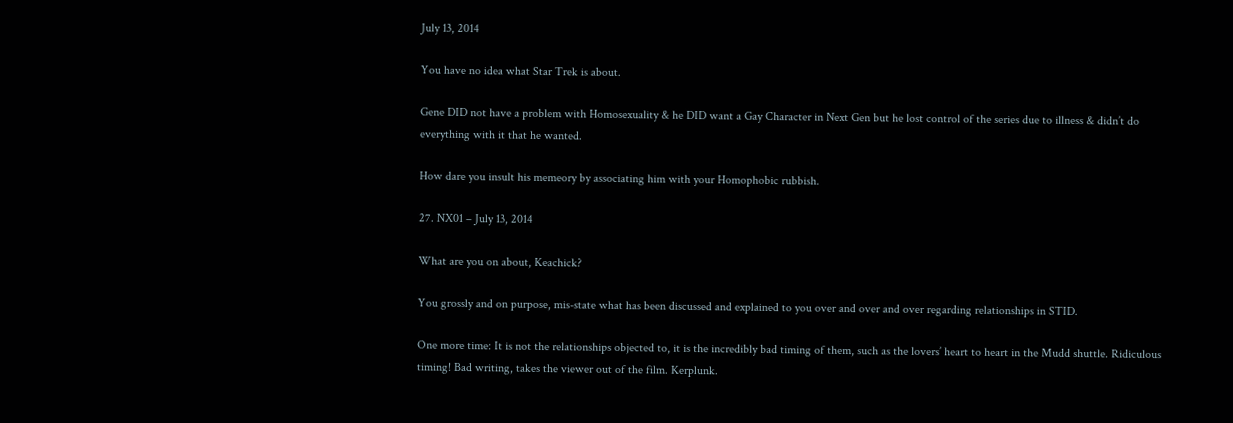July 13, 2014

You have no idea what Star Trek is about.

Gene DID not have a problem with Homosexuality & he DID want a Gay Character in Next Gen but he lost control of the series due to illness & didn’t do everything with it that he wanted.

How dare you insult his memeory by associating him with your Homophobic rubbish.

27. NX01 – July 13, 2014

What are you on about, Keachick?

You grossly and on purpose, mis-state what has been discussed and explained to you over and over and over regarding relationships in STID.

One more time: It is not the relationships objected to, it is the incredibly bad timing of them, such as the lovers’ heart to heart in the Mudd shuttle. Ridiculous timing! Bad writing, takes the viewer out of the film. Kerplunk.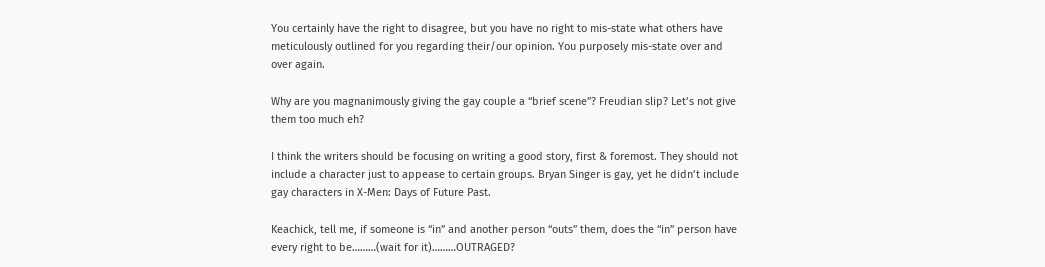You certainly have the right to disagree, but you have no right to mis-state what others have meticulously outlined for you regarding their/our opinion. You purposely mis-state over and over again.

Why are you magnanimously giving the gay couple a “brief scene”? Freudian slip? Let’s not give them too much eh?

I think the writers should be focusing on writing a good story, first & foremost. They should not include a character just to appease to certain groups. Bryan Singer is gay, yet he didn’t include gay characters in X-Men: Days of Future Past.

Keachick, tell me, if someone is “in” and another person “outs” them, does the “in” person have every right to be………(wait for it)………OUTRAGED?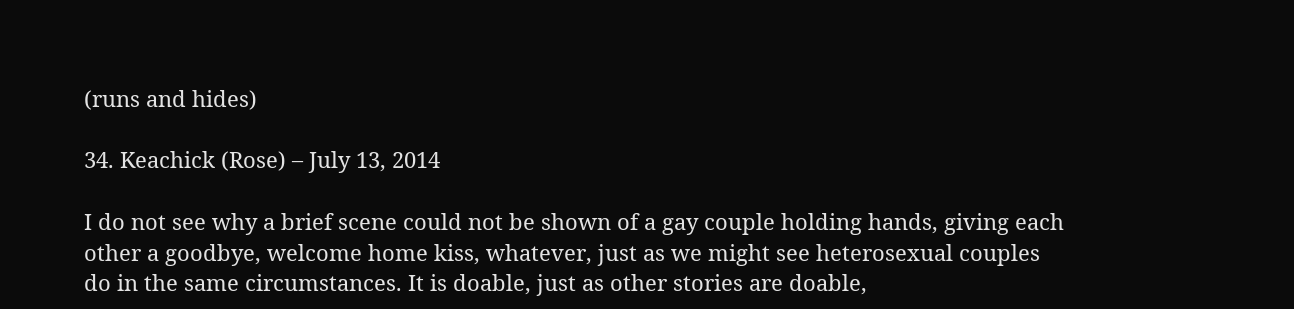(runs and hides)

34. Keachick (Rose) – July 13, 2014

I do not see why a brief scene could not be shown of a gay couple holding hands, giving each other a goodbye, welcome home kiss, whatever, just as we might see heterosexual couples do in the same circumstances. It is doable, just as other stories are doable,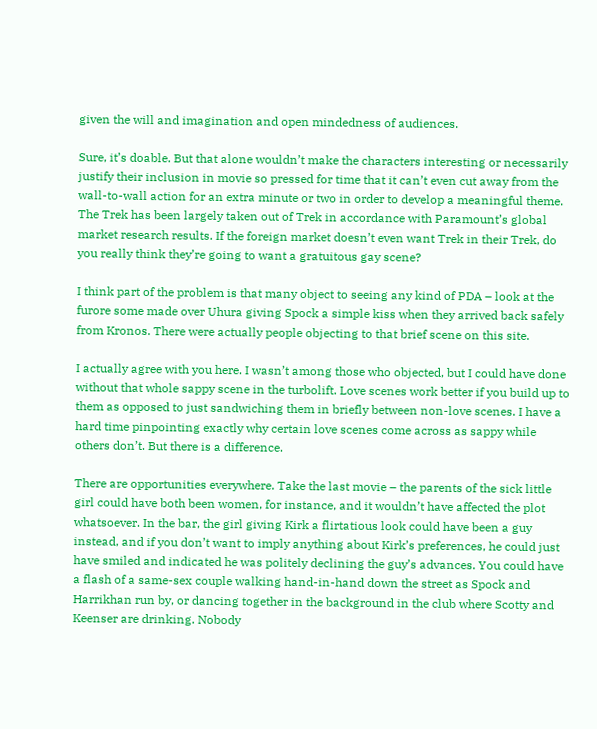given the will and imagination and open mindedness of audiences.

Sure, it’s doable. But that alone wouldn’t make the characters interesting or necessarily justify their inclusion in movie so pressed for time that it can’t even cut away from the wall-to-wall action for an extra minute or two in order to develop a meaningful theme. The Trek has been largely taken out of Trek in accordance with Paramount’s global market research results. If the foreign market doesn’t even want Trek in their Trek, do you really think they’re going to want a gratuitous gay scene?

I think part of the problem is that many object to seeing any kind of PDA – look at the furore some made over Uhura giving Spock a simple kiss when they arrived back safely from Kronos. There were actually people objecting to that brief scene on this site.

I actually agree with you here. I wasn’t among those who objected, but I could have done without that whole sappy scene in the turbolift. Love scenes work better if you build up to them as opposed to just sandwiching them in briefly between non-love scenes. I have a hard time pinpointing exactly why certain love scenes come across as sappy while others don’t. But there is a difference.

There are opportunities everywhere. Take the last movie – the parents of the sick little girl could have both been women, for instance, and it wouldn’t have affected the plot whatsoever. In the bar, the girl giving Kirk a flirtatious look could have been a guy instead, and if you don’t want to imply anything about Kirk’s preferences, he could just have smiled and indicated he was politely declining the guy’s advances. You could have a flash of a same-sex couple walking hand-in-hand down the street as Spock and Harrikhan run by, or dancing together in the background in the club where Scotty and Keenser are drinking. Nobody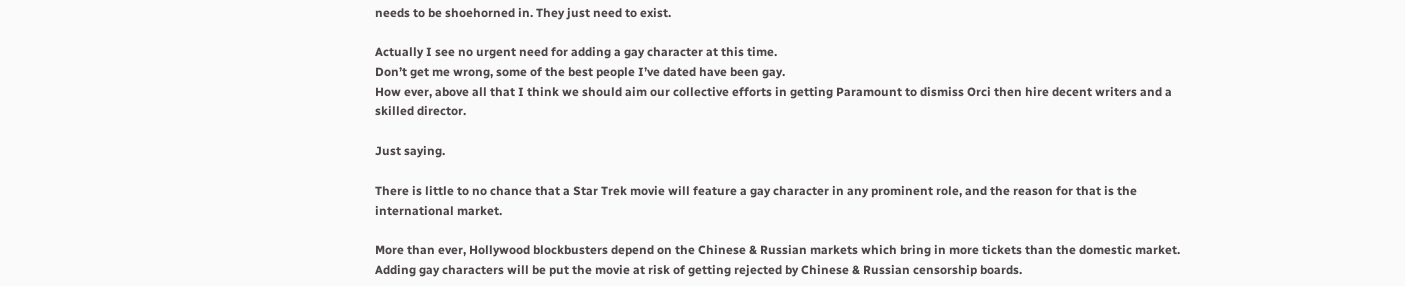needs to be shoehorned in. They just need to exist.

Actually I see no urgent need for adding a gay character at this time.
Don’t get me wrong, some of the best people I’ve dated have been gay.
How ever, above all that I think we should aim our collective efforts in getting Paramount to dismiss Orci then hire decent writers and a skilled director.

Just saying.

There is little to no chance that a Star Trek movie will feature a gay character in any prominent role, and the reason for that is the international market.

More than ever, Hollywood blockbusters depend on the Chinese & Russian markets which bring in more tickets than the domestic market. Adding gay characters will be put the movie at risk of getting rejected by Chinese & Russian censorship boards.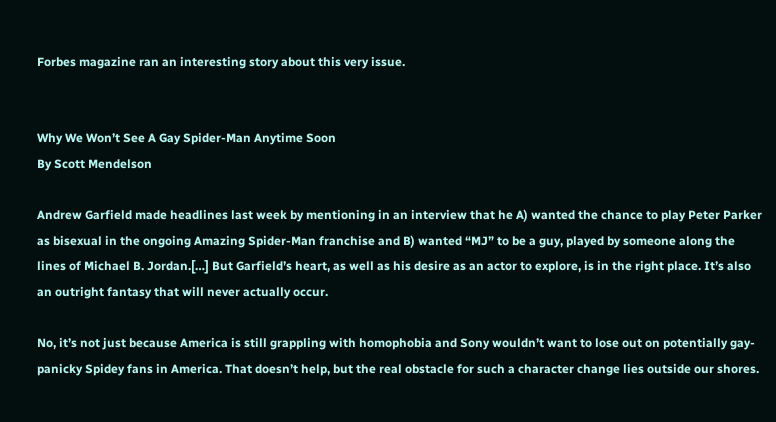Forbes magazine ran an interesting story about this very issue.


Why We Won’t See A Gay Spider-Man Anytime Soon
By Scott Mendelson

Andrew Garfield made headlines last week by mentioning in an interview that he A) wanted the chance to play Peter Parker as bisexual in the ongoing Amazing Spider-Man franchise and B) wanted “MJ” to be a guy, played by someone along the lines of Michael B. Jordan.[…] But Garfield’s heart, as well as his desire as an actor to explore, is in the right place. It’s also an outright fantasy that will never actually occur.

No, it’s not just because America is still grappling with homophobia and Sony wouldn’t want to lose out on potentially gay-panicky Spidey fans in America. That doesn’t help, but the real obstacle for such a character change lies outside our shores.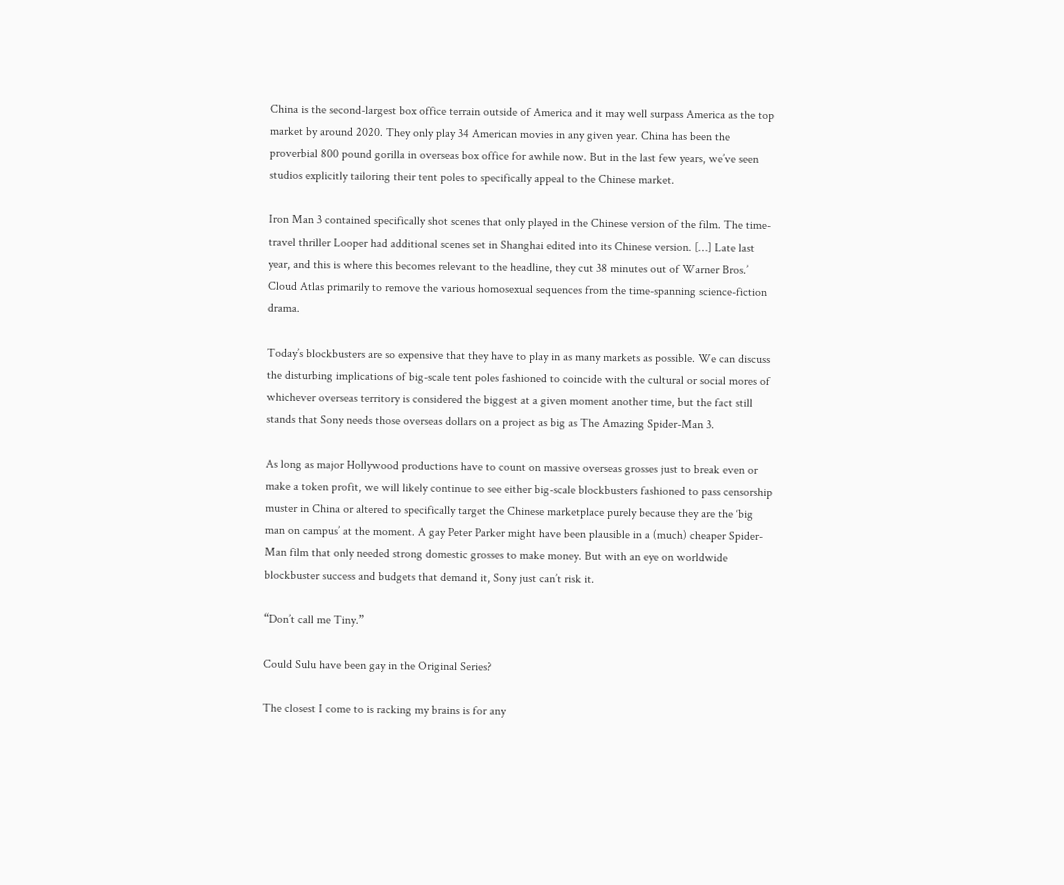China is the second-largest box office terrain outside of America and it may well surpass America as the top market by around 2020. They only play 34 American movies in any given year. China has been the proverbial 800 pound gorilla in overseas box office for awhile now. But in the last few years, we’ve seen studios explicitly tailoring their tent poles to specifically appeal to the Chinese market.

Iron Man 3 contained specifically shot scenes that only played in the Chinese version of the film. The time-travel thriller Looper had additional scenes set in Shanghai edited into its Chinese version. […] Late last year, and this is where this becomes relevant to the headline, they cut 38 minutes out of Warner Bros.’ Cloud Atlas primarily to remove the various homosexual sequences from the time-spanning science-fiction drama.

Today’s blockbusters are so expensive that they have to play in as many markets as possible. We can discuss the disturbing implications of big-scale tent poles fashioned to coincide with the cultural or social mores of whichever overseas territory is considered the biggest at a given moment another time, but the fact still stands that Sony needs those overseas dollars on a project as big as The Amazing Spider-Man 3.

As long as major Hollywood productions have to count on massive overseas grosses just to break even or make a token profit, we will likely continue to see either big-scale blockbusters fashioned to pass censorship muster in China or altered to specifically target the Chinese marketplace purely because they are the ‘big man on campus’ at the moment. A gay Peter Parker might have been plausible in a (much) cheaper Spider-Man film that only needed strong domestic grosses to make money. But with an eye on worldwide blockbuster success and budgets that demand it, Sony just can’t risk it.

“Don’t call me Tiny.”

Could Sulu have been gay in the Original Series?

The closest I come to is racking my brains is for any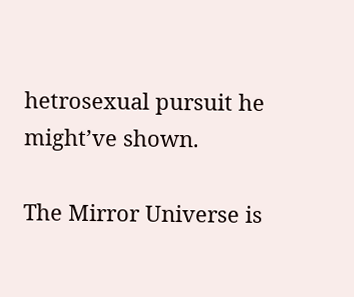hetrosexual pursuit he might’ve shown.

The Mirror Universe is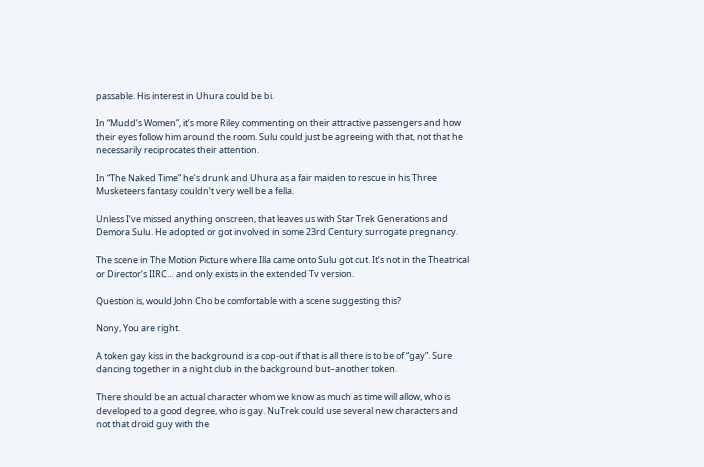passable. His interest in Uhura could be bi.

In “Mudd’s Women”, it’s more Riley commenting on their attractive passengers and how their eyes follow him around the room. Sulu could just be agreeing with that, not that he necessarily reciprocates their attention.

In “The Naked Time” he’s drunk and Uhura as a fair maiden to rescue in his Three Musketeers fantasy couldn’t very well be a fella.

Unless I’ve missed anything onscreen, that leaves us with Star Trek Generations and Demora Sulu. He adopted or got involved in some 23rd Century surrogate pregnancy.

The scene in The Motion Picture where Illa came onto Sulu got cut. It’s not in the Theatrical or Director’s IIRC… and only exists in the extended Tv version.

Question is, would John Cho be comfortable with a scene suggesting this?

Nony, You are right.

A token gay kiss in the background is a cop-out if that is all there is to be of “gay”. Sure dancing together in a night club in the background but–another token.

There should be an actual character whom we know as much as time will allow, who is developed to a good degree, who is gay. NuTrek could use several new characters and not that droid guy with the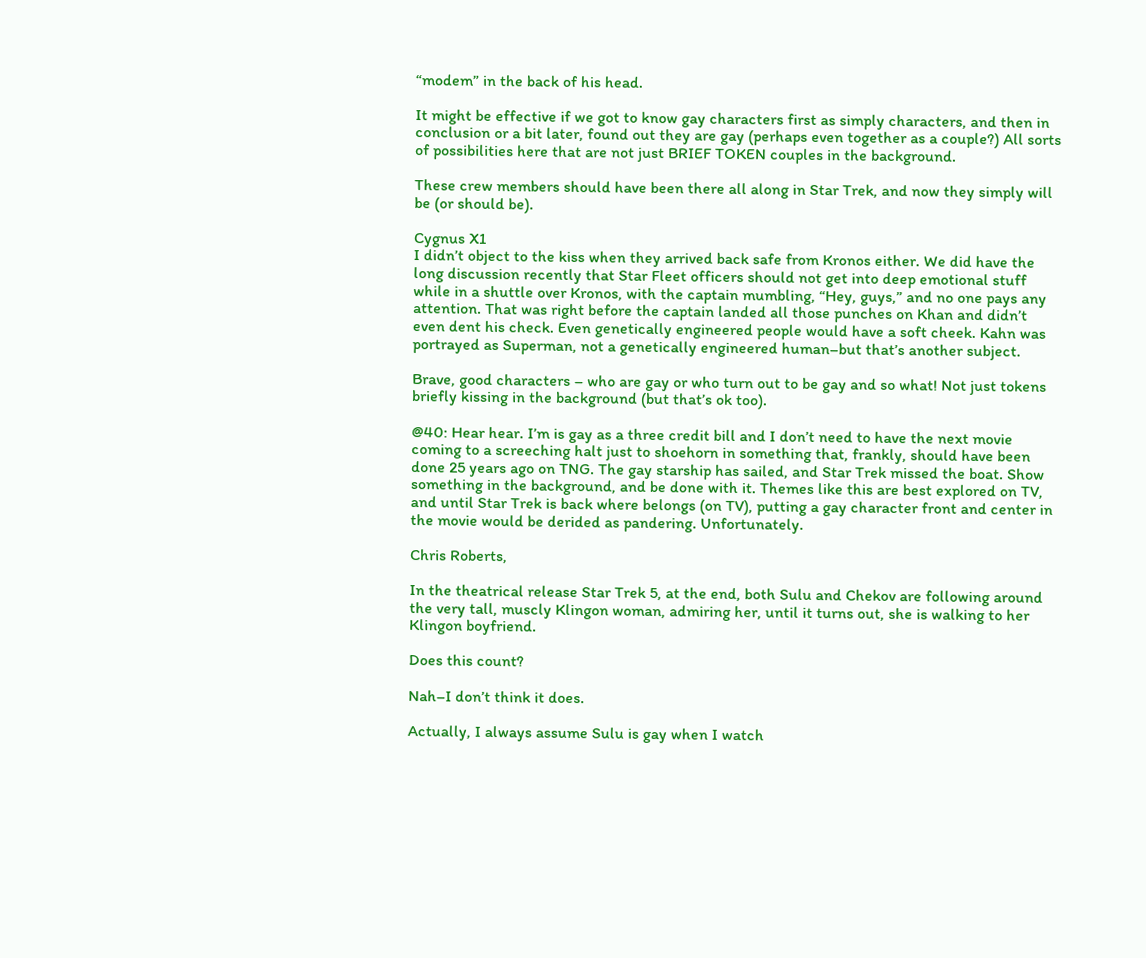“modem” in the back of his head.

It might be effective if we got to know gay characters first as simply characters, and then in conclusion or a bit later, found out they are gay (perhaps even together as a couple?) All sorts of possibilities here that are not just BRIEF TOKEN couples in the background.

These crew members should have been there all along in Star Trek, and now they simply will be (or should be).

Cygnus X1
I didn’t object to the kiss when they arrived back safe from Kronos either. We did have the long discussion recently that Star Fleet officers should not get into deep emotional stuff while in a shuttle over Kronos, with the captain mumbling, “Hey, guys,” and no one pays any attention. That was right before the captain landed all those punches on Khan and didn’t even dent his check. Even genetically engineered people would have a soft cheek. Kahn was portrayed as Superman, not a genetically engineered human–but that’s another subject.

Brave, good characters – who are gay or who turn out to be gay and so what! Not just tokens briefly kissing in the background (but that’s ok too).

@40: Hear hear. I’m is gay as a three credit bill and I don’t need to have the next movie coming to a screeching halt just to shoehorn in something that, frankly, should have been done 25 years ago on TNG. The gay starship has sailed, and Star Trek missed the boat. Show something in the background, and be done with it. Themes like this are best explored on TV, and until Star Trek is back where belongs (on TV), putting a gay character front and center in the movie would be derided as pandering. Unfortunately.

Chris Roberts,

In the theatrical release Star Trek 5, at the end, both Sulu and Chekov are following around the very tall, muscly Klingon woman, admiring her, until it turns out, she is walking to her Klingon boyfriend.

Does this count?

Nah–I don’t think it does.

Actually, I always assume Sulu is gay when I watch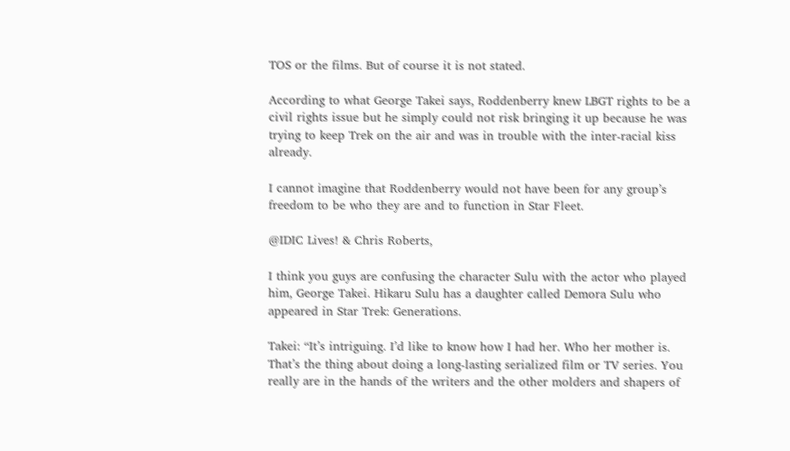TOS or the films. But of course it is not stated.

According to what George Takei says, Roddenberry knew LBGT rights to be a civil rights issue but he simply could not risk bringing it up because he was trying to keep Trek on the air and was in trouble with the inter-racial kiss already.

I cannot imagine that Roddenberry would not have been for any group’s freedom to be who they are and to function in Star Fleet.

@IDIC Lives! & Chris Roberts,

I think you guys are confusing the character Sulu with the actor who played him, George Takei. Hikaru Sulu has a daughter called Demora Sulu who appeared in Star Trek: Generations.

Takei: “It’s intriguing. I’d like to know how I had her. Who her mother is. That’s the thing about doing a long-lasting serialized film or TV series. You really are in the hands of the writers and the other molders and shapers of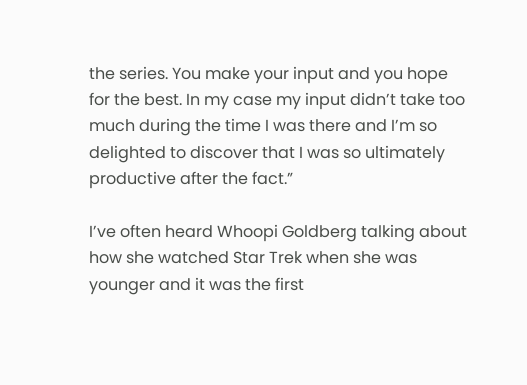the series. You make your input and you hope for the best. In my case my input didn’t take too much during the time I was there and I’m so delighted to discover that I was so ultimately productive after the fact.”

I’ve often heard Whoopi Goldberg talking about how she watched Star Trek when she was younger and it was the first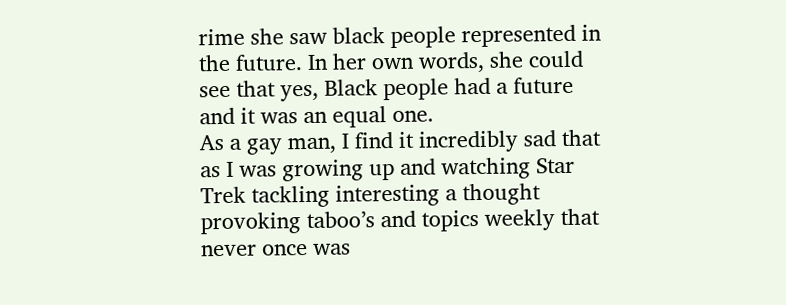rime she saw black people represented in the future. In her own words, she could see that yes, Black people had a future and it was an equal one.
As a gay man, I find it incredibly sad that as I was growing up and watching Star Trek tackling interesting a thought provoking taboo’s and topics weekly that never once was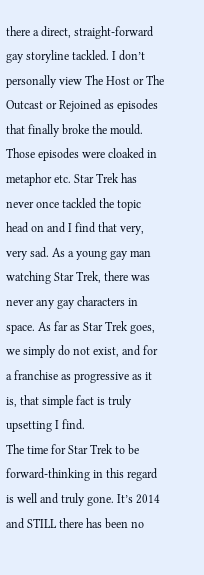there a direct, straight-forward gay storyline tackled. I don’t personally view The Host or The Outcast or Rejoined as episodes that finally broke the mould. Those episodes were cloaked in metaphor etc. Star Trek has never once tackled the topic head on and I find that very, very sad. As a young gay man watching Star Trek, there was never any gay characters in space. As far as Star Trek goes, we simply do not exist, and for a franchise as progressive as it is, that simple fact is truly upsetting I find.
The time for Star Trek to be forward-thinking in this regard is well and truly gone. It’s 2014 and STILL there has been no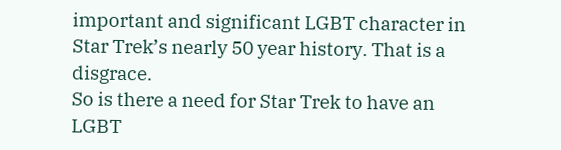important and significant LGBT character in Star Trek’s nearly 50 year history. That is a disgrace.
So is there a need for Star Trek to have an LGBT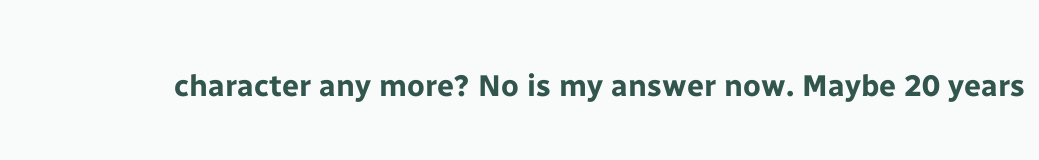character any more? No is my answer now. Maybe 20 years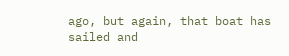ago, but again, that boat has sailed and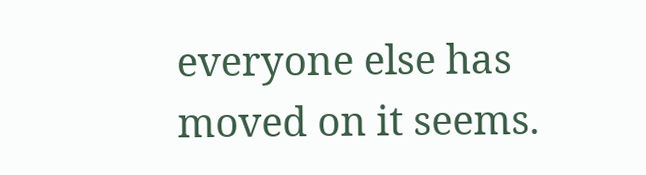everyone else has moved on it seems.